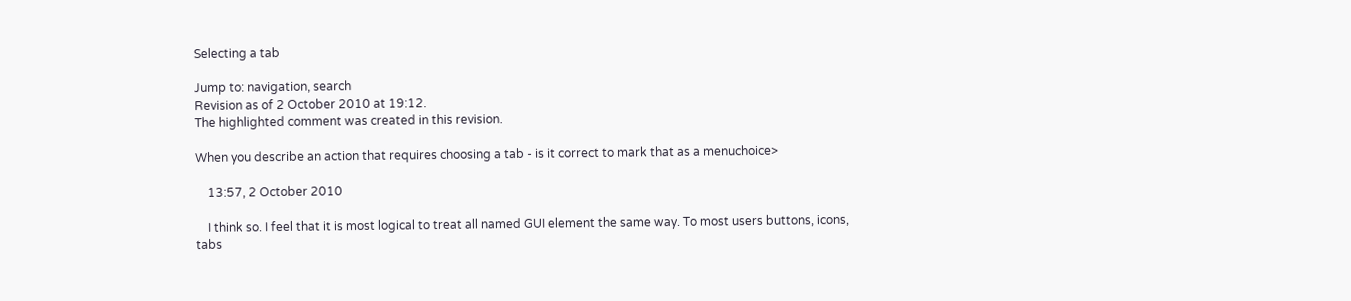Selecting a tab

Jump to: navigation, search
Revision as of 2 October 2010 at 19:12.
The highlighted comment was created in this revision.

When you describe an action that requires choosing a tab - is it correct to mark that as a menuchoice>

    13:57, 2 October 2010

    I think so. I feel that it is most logical to treat all named GUI element the same way. To most users buttons, icons, tabs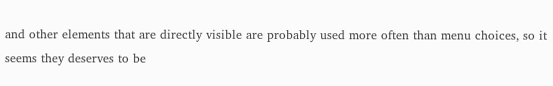and other elements that are directly visible are probably used more often than menu choices, so it seems they deserves to be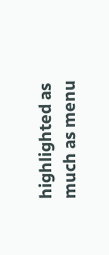highlighted as much as menu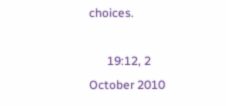choices.

      19:12, 2 October 2010